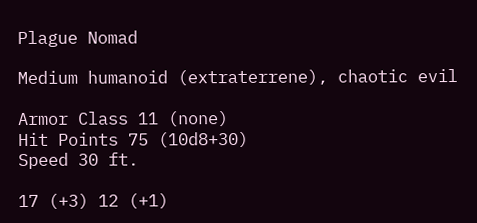Plague Nomad

Medium humanoid (extraterrene), chaotic evil

Armor Class 11 (none)
Hit Points 75 (10d8+30)
Speed 30 ft.

17 (+3) 12 (+1)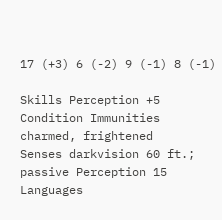17 (+3) 6 (-2) 9 (-1) 8 (-1)

Skills Perception +5
Condition Immunities charmed, frightened
Senses darkvision 60 ft.; passive Perception 15
Languages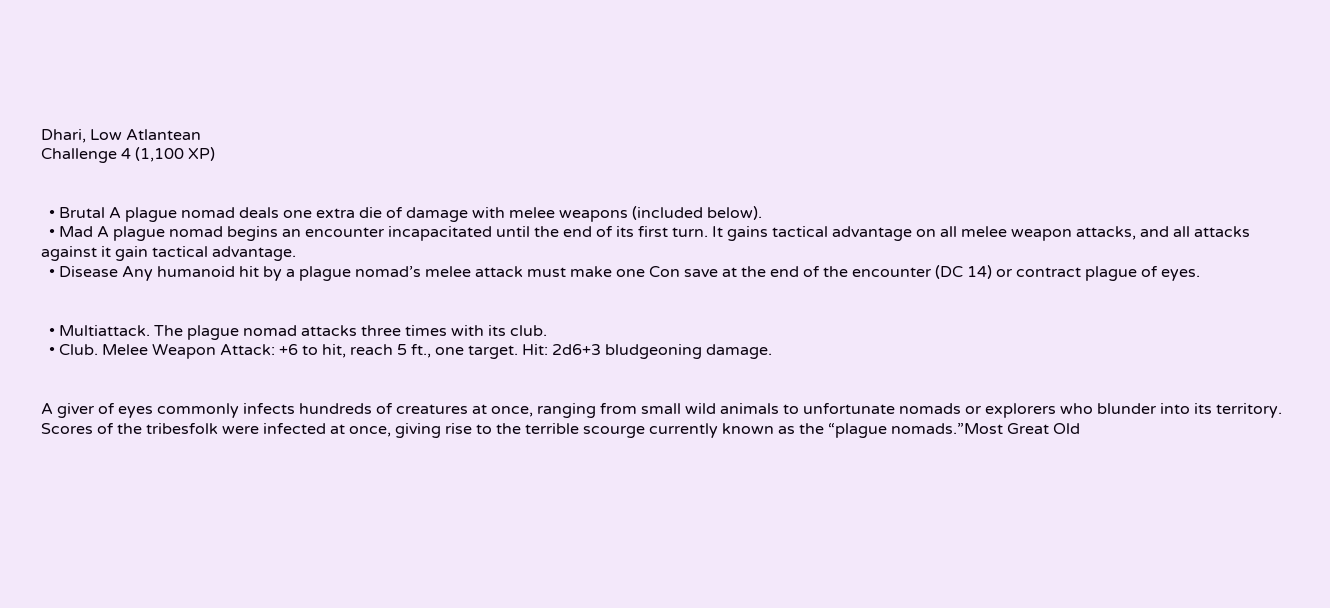Dhari, Low Atlantean
Challenge 4 (1,100 XP)


  • Brutal A plague nomad deals one extra die of damage with melee weapons (included below).
  • Mad A plague nomad begins an encounter incapacitated until the end of its first turn. It gains tactical advantage on all melee weapon attacks, and all attacks against it gain tactical advantage.
  • Disease Any humanoid hit by a plague nomad’s melee attack must make one Con save at the end of the encounter (DC 14) or contract plague of eyes.


  • Multiattack. The plague nomad attacks three times with its club.
  • Club. Melee Weapon Attack: +6 to hit, reach 5 ft., one target. Hit: 2d6+3 bludgeoning damage.


A giver of eyes commonly infects hundreds of creatures at once, ranging from small wild animals to unfortunate nomads or explorers who blunder into its territory. Scores of the tribesfolk were infected at once, giving rise to the terrible scourge currently known as the “plague nomads.”Most Great Old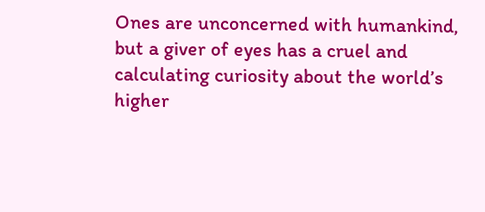Ones are unconcerned with humankind, but a giver of eyes has a cruel and calculating curiosity about the world’s higher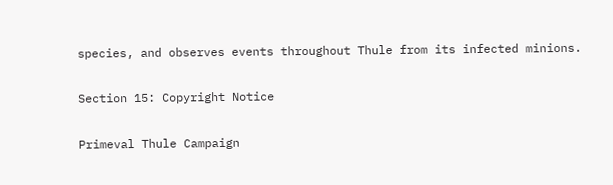species, and observes events throughout Thule from its infected minions.

Section 15: Copyright Notice

Primeval Thule Campaign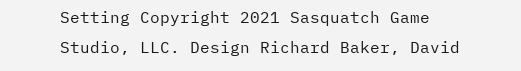Setting Copyright 2021 Sasquatch Game Studio, LLC. Design Richard Baker, David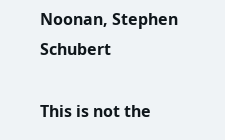Noonan, Stephen Schubert

This is not the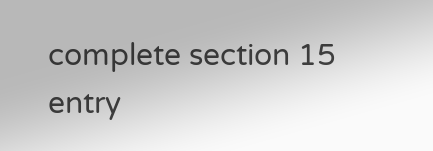complete section 15 entry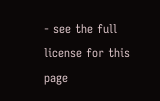- see the full license for this page